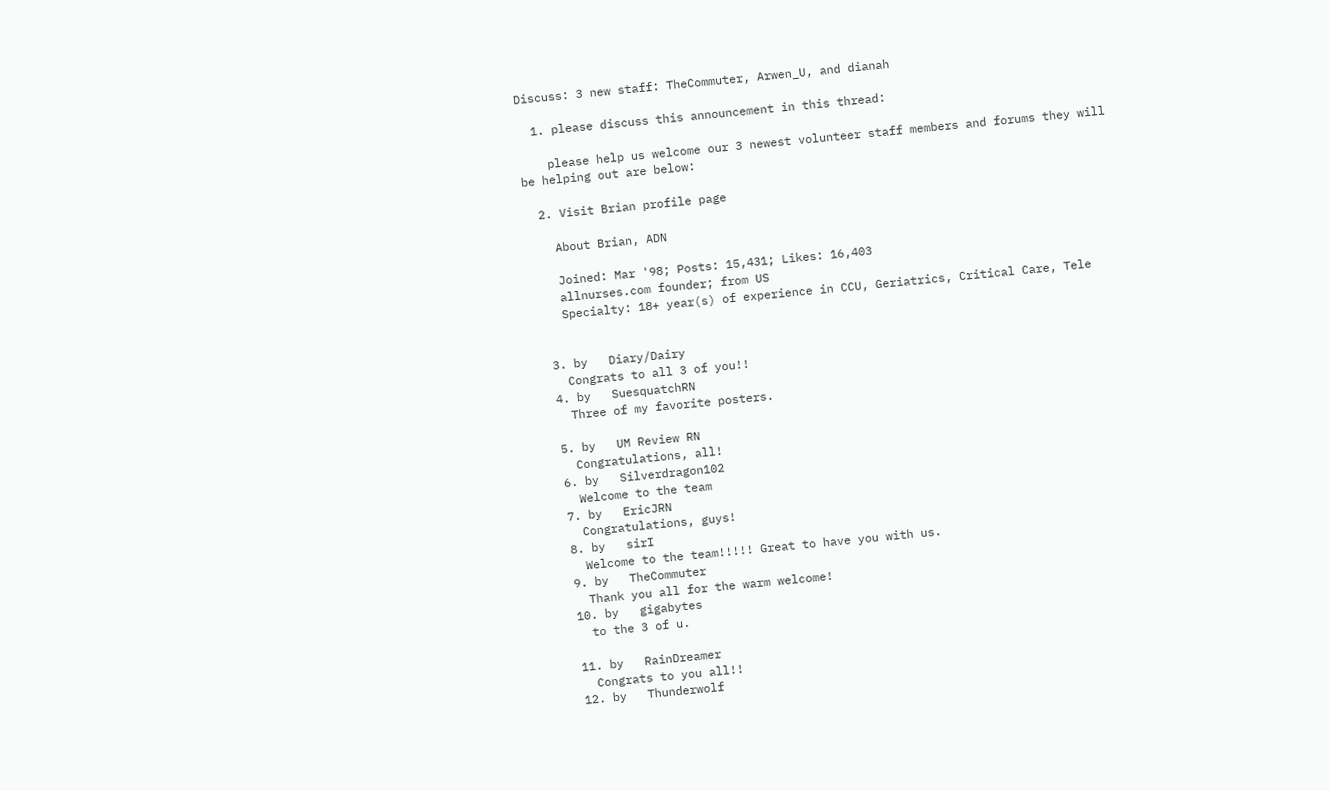Discuss: 3 new staff: TheCommuter, Arwen_U, and dianah

  1. please discuss this announcement in this thread:

    please help us welcome our 3 newest volunteer staff members and forums they will be helping out are below:

  2. Visit Brian profile page

    About Brian, ADN

    Joined: Mar '98; Posts: 15,431; Likes: 16,403
    allnurses.com founder; from US
    Specialty: 18+ year(s) of experience in CCU, Geriatrics, Critical Care, Tele


  3. by   Diary/Dairy
    Congrats to all 3 of you!!
  4. by   SuesquatchRN
    Three of my favorite posters.

  5. by   UM Review RN
    Congratulations, all!
  6. by   Silverdragon102
    Welcome to the team
  7. by   EricJRN
    Congratulations, guys!
  8. by   sirI
    Welcome to the team!!!!! Great to have you with us.
  9. by   TheCommuter
    Thank you all for the warm welcome!
  10. by   gigabytes
    to the 3 of u.

  11. by   RainDreamer
    Congrats to you all!!
  12. by   Thunderwolf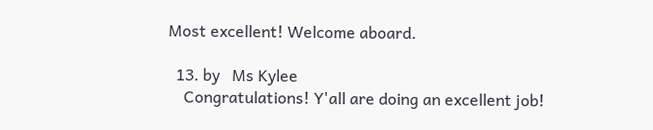Most excellent! Welcome aboard.

  13. by   Ms Kylee
    Congratulations! Y'all are doing an excellent job!